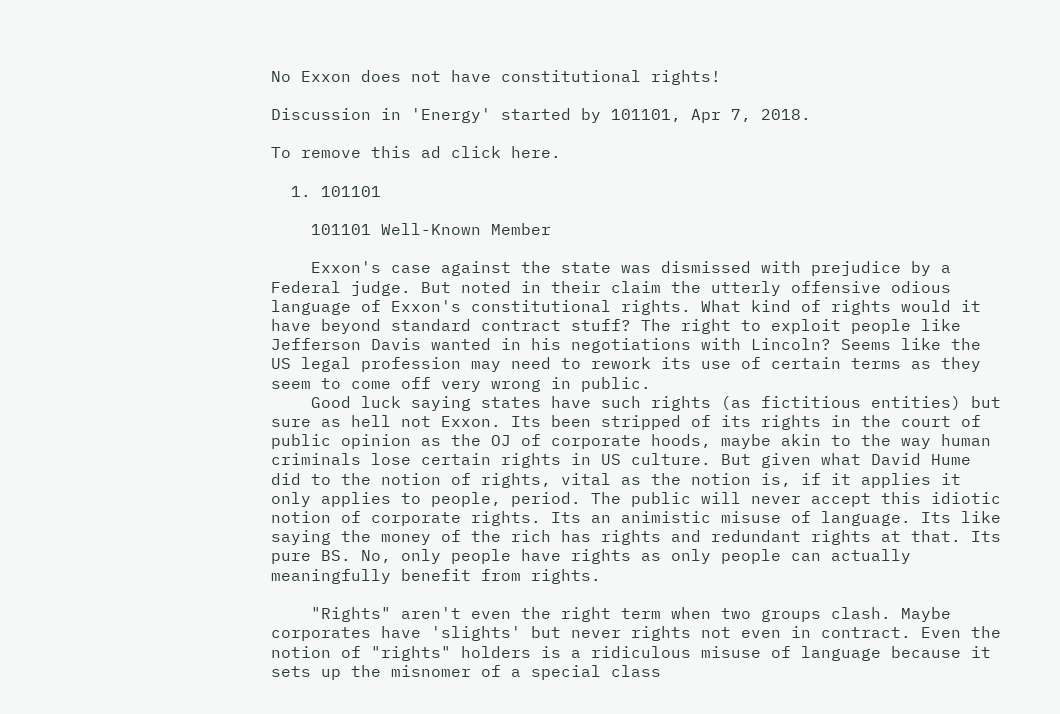No Exxon does not have constitutional rights!

Discussion in 'Energy' started by 101101, Apr 7, 2018.

To remove this ad click here.

  1. 101101

    101101 Well-Known Member

    Exxon's case against the state was dismissed with prejudice by a Federal judge. But noted in their claim the utterly offensive odious language of Exxon's constitutional rights. What kind of rights would it have beyond standard contract stuff? The right to exploit people like Jefferson Davis wanted in his negotiations with Lincoln? Seems like the US legal profession may need to rework its use of certain terms as they seem to come off very wrong in public.
    Good luck saying states have such rights (as fictitious entities) but sure as hell not Exxon. Its been stripped of its rights in the court of public opinion as the OJ of corporate hoods, maybe akin to the way human criminals lose certain rights in US culture. But given what David Hume did to the notion of rights, vital as the notion is, if it applies it only applies to people, period. The public will never accept this idiotic notion of corporate rights. Its an animistic misuse of language. Its like saying the money of the rich has rights and redundant rights at that. Its pure BS. No, only people have rights as only people can actually meaningfully benefit from rights.

    "Rights" aren't even the right term when two groups clash. Maybe corporates have 'slights' but never rights not even in contract. Even the notion of "rights" holders is a ridiculous misuse of language because it sets up the misnomer of a special class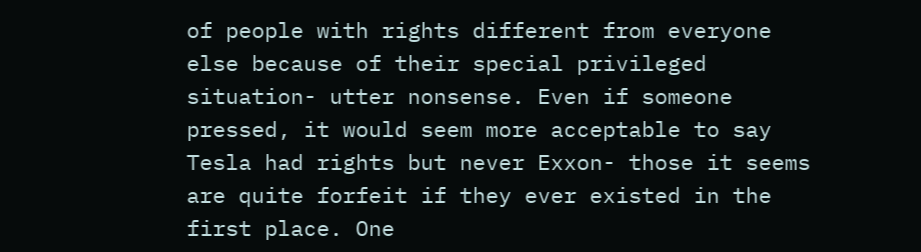of people with rights different from everyone else because of their special privileged situation- utter nonsense. Even if someone pressed, it would seem more acceptable to say Tesla had rights but never Exxon- those it seems are quite forfeit if they ever existed in the first place. One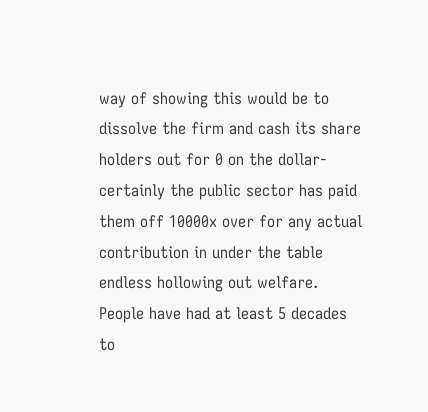way of showing this would be to dissolve the firm and cash its share holders out for 0 on the dollar- certainly the public sector has paid them off 10000x over for any actual contribution in under the table endless hollowing out welfare. People have had at least 5 decades to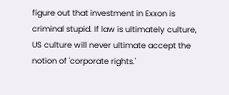figure out that investment in Exxon is criminal stupid. If law is ultimately culture, US culture will never ultimate accept the notion of 'corporate rights.'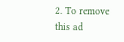2. To remove this ad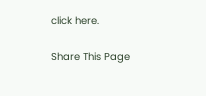click here.

Share This Page